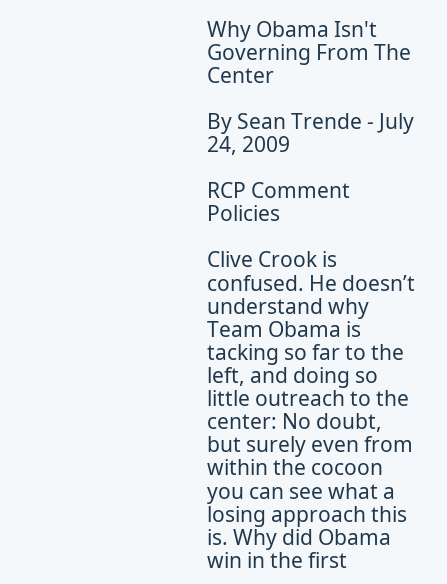Why Obama Isn't Governing From The Center

By Sean Trende - July 24, 2009

RCP Comment Policies

Clive Crook is confused. He doesn’t understand why Team Obama is tacking so far to the left, and doing so little outreach to the center: No doubt, but surely even from within the cocoon you can see what a losing approach this is. Why did Obama win in the first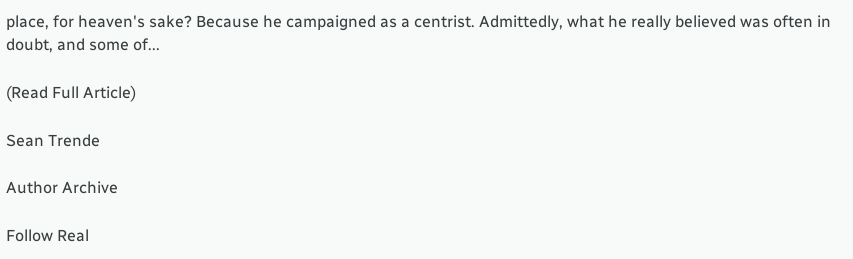place, for heaven's sake? Because he campaigned as a centrist. Admittedly, what he really believed was often in doubt, and some of...

(Read Full Article)

Sean Trende

Author Archive

Follow Real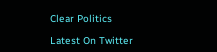Clear Politics

Latest On Twitter